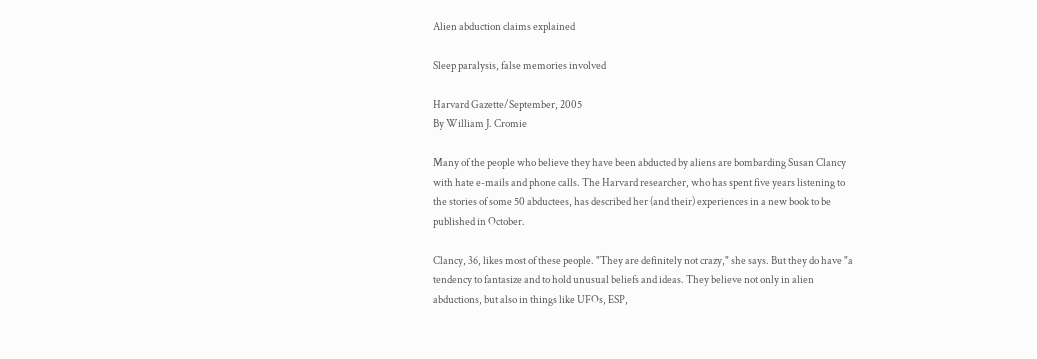Alien abduction claims explained

Sleep paralysis, false memories involved

Harvard Gazette/September, 2005
By William J. Cromie

Many of the people who believe they have been abducted by aliens are bombarding Susan Clancy with hate e-mails and phone calls. The Harvard researcher, who has spent five years listening to the stories of some 50 abductees, has described her (and their) experiences in a new book to be published in October.

Clancy, 36, likes most of these people. "They are definitely not crazy," she says. But they do have "a tendency to fantasize and to hold unusual beliefs and ideas. They believe not only in alien abductions, but also in things like UFOs, ESP,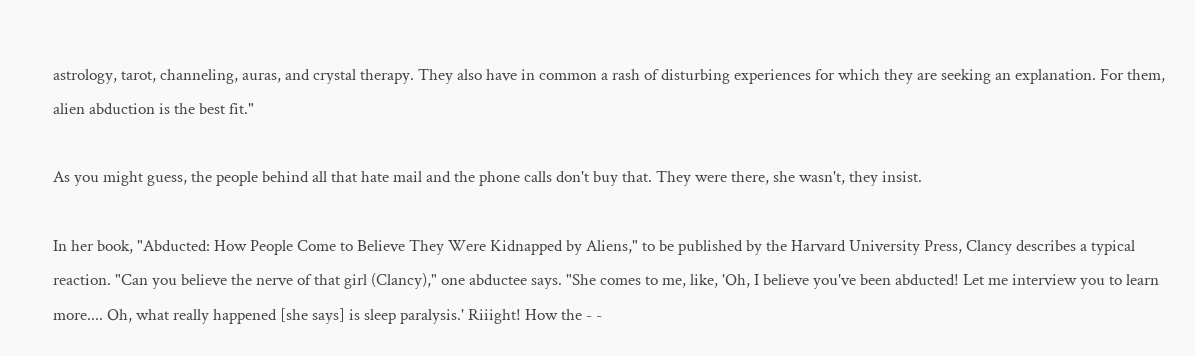astrology, tarot, channeling, auras, and crystal therapy. They also have in common a rash of disturbing experiences for which they are seeking an explanation. For them, alien abduction is the best fit."

As you might guess, the people behind all that hate mail and the phone calls don't buy that. They were there, she wasn't, they insist.

In her book, "Abducted: How People Come to Believe They Were Kidnapped by Aliens," to be published by the Harvard University Press, Clancy describes a typical reaction. "Can you believe the nerve of that girl (Clancy)," one abductee says. "She comes to me, like, 'Oh, I believe you've been abducted! Let me interview you to learn more.... Oh, what really happened [she says] is sleep paralysis.' Riiight! How the - -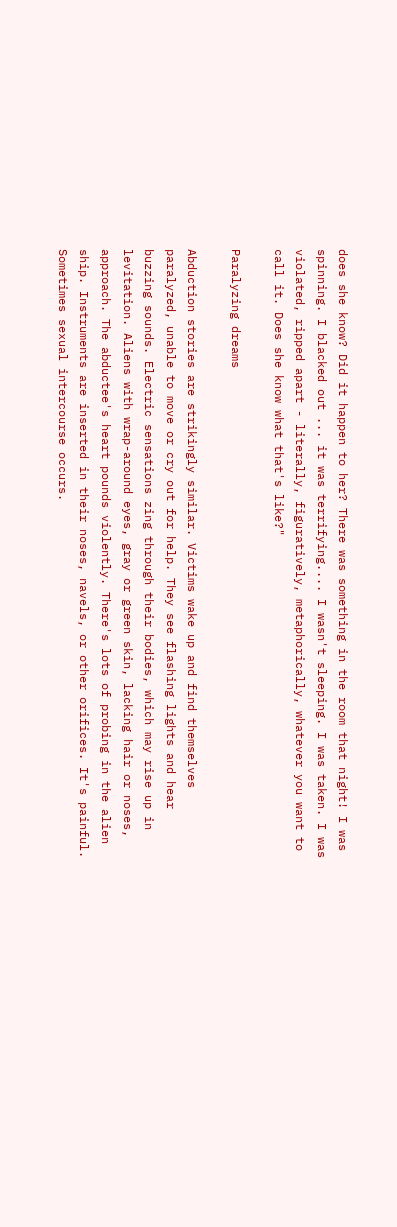does she know? Did it happen to her? There was something in the room that night! I was spinning. I blacked out ... it was terrifying.... I wasn't sleeping. I was taken. I was violated, ripped apart - literally, figuratively, metaphorically, whatever you want to call it. Does she know what that's like?"

Paralyzing dreams

Abduction stories are strikingly similar. Victims wake up and find themselves paralyzed, unable to move or cry out for help. They see flashing lights and hear buzzing sounds. Electric sensations zing through their bodies, which may rise up in levitation. Aliens with wrap-around eyes, gray or green skin, lacking hair or noses, approach. The abductee's heart pounds violently. There's lots of probing in the alien ship. Instruments are inserted in their noses, navels, or other orifices. It's painful. Sometimes sexual intercourse occurs.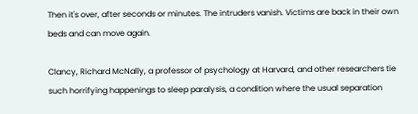Then it's over, after seconds or minutes. The intruders vanish. Victims are back in their own beds and can move again.

Clancy, Richard McNally, a professor of psychology at Harvard, and other researchers tie such horrifying happenings to sleep paralysis, a condition where the usual separation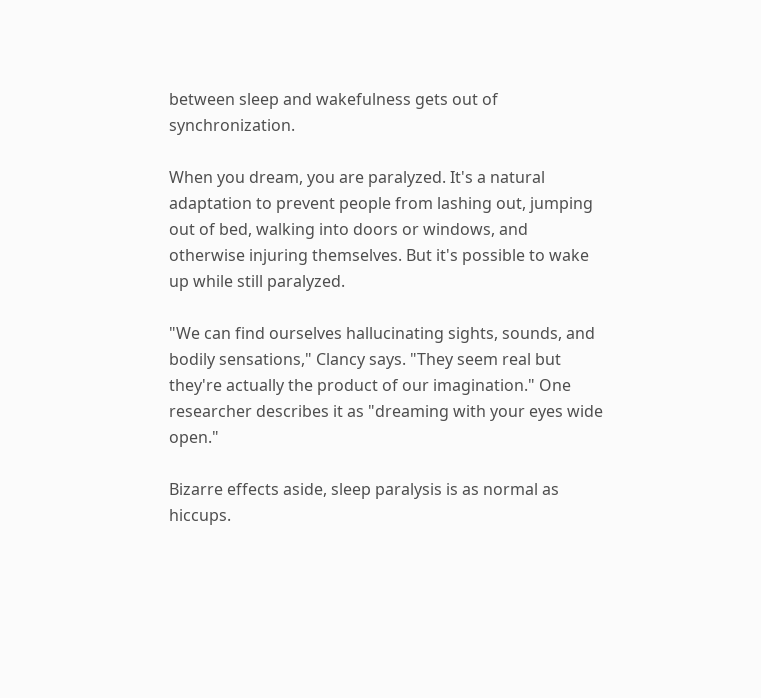between sleep and wakefulness gets out of synchronization.

When you dream, you are paralyzed. It's a natural adaptation to prevent people from lashing out, jumping out of bed, walking into doors or windows, and otherwise injuring themselves. But it's possible to wake up while still paralyzed.

"We can find ourselves hallucinating sights, sounds, and bodily sensations," Clancy says. "They seem real but they're actually the product of our imagination." One researcher describes it as "dreaming with your eyes wide open."

Bizarre effects aside, sleep paralysis is as normal as hiccups.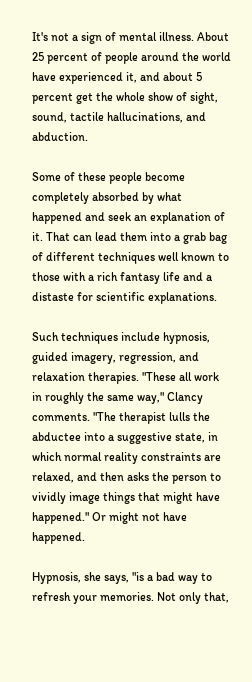It's not a sign of mental illness. About 25 percent of people around the world have experienced it, and about 5 percent get the whole show of sight, sound, tactile hallucinations, and abduction.

Some of these people become completely absorbed by what happened and seek an explanation of it. That can lead them into a grab bag of different techniques well known to those with a rich fantasy life and a distaste for scientific explanations.

Such techniques include hypnosis, guided imagery, regression, and relaxation therapies. "These all work in roughly the same way," Clancy comments. "The therapist lulls the abductee into a suggestive state, in which normal reality constraints are relaxed, and then asks the person to vividly image things that might have happened." Or might not have happened.

Hypnosis, she says, "is a bad way to refresh your memories. Not only that,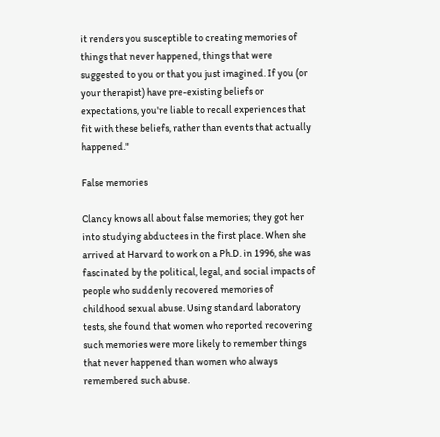it renders you susceptible to creating memories of things that never happened, things that were suggested to you or that you just imagined. If you (or your therapist) have pre-existing beliefs or expectations, you're liable to recall experiences that fit with these beliefs, rather than events that actually happened."

False memories

Clancy knows all about false memories; they got her into studying abductees in the first place. When she arrived at Harvard to work on a Ph.D. in 1996, she was fascinated by the political, legal, and social impacts of people who suddenly recovered memories of childhood sexual abuse. Using standard laboratory tests, she found that women who reported recovering such memories were more likely to remember things that never happened than women who always remembered such abuse.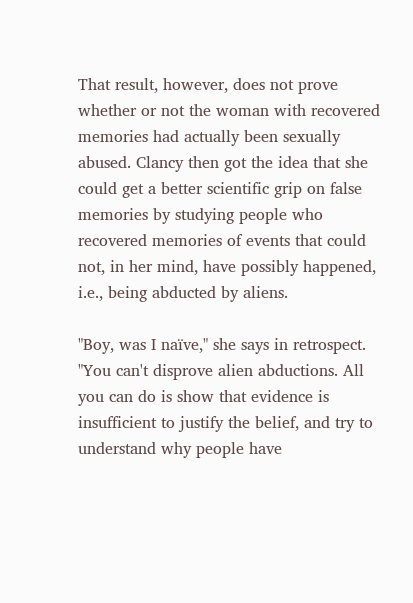That result, however, does not prove whether or not the woman with recovered memories had actually been sexually abused. Clancy then got the idea that she could get a better scientific grip on false memories by studying people who recovered memories of events that could not, in her mind, have possibly happened, i.e., being abducted by aliens.

"Boy, was I naïve," she says in retrospect. "You can't disprove alien abductions. All you can do is show that evidence is insufficient to justify the belief, and try to understand why people have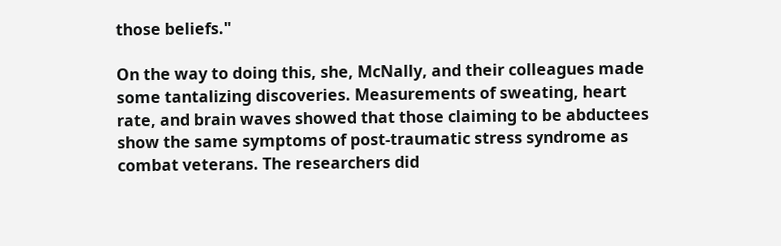those beliefs."

On the way to doing this, she, McNally, and their colleagues made some tantalizing discoveries. Measurements of sweating, heart rate, and brain waves showed that those claiming to be abductees show the same symptoms of post-traumatic stress syndrome as combat veterans. The researchers did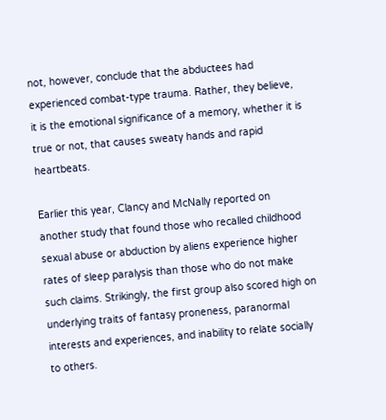not, however, conclude that the abductees had experienced combat-type trauma. Rather, they believe, it is the emotional significance of a memory, whether it is true or not, that causes sweaty hands and rapid heartbeats.

Earlier this year, Clancy and McNally reported on another study that found those who recalled childhood sexual abuse or abduction by aliens experience higher rates of sleep paralysis than those who do not make such claims. Strikingly, the first group also scored high on underlying traits of fantasy proneness, paranormal interests and experiences, and inability to relate socially to others.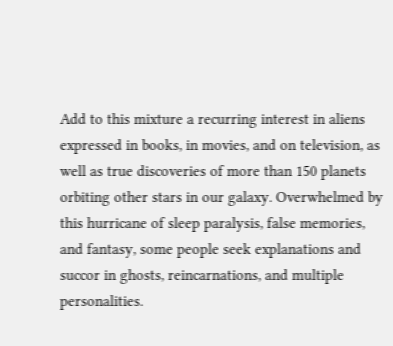Add to this mixture a recurring interest in aliens expressed in books, in movies, and on television, as well as true discoveries of more than 150 planets orbiting other stars in our galaxy. Overwhelmed by this hurricane of sleep paralysis, false memories, and fantasy, some people seek explanations and succor in ghosts, reincarnations, and multiple personalities.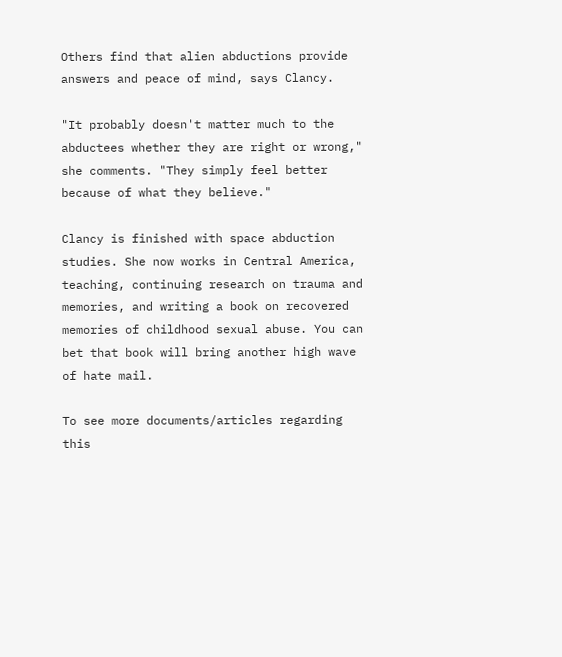Others find that alien abductions provide answers and peace of mind, says Clancy.

"It probably doesn't matter much to the abductees whether they are right or wrong," she comments. "They simply feel better because of what they believe."

Clancy is finished with space abduction studies. She now works in Central America, teaching, continuing research on trauma and memories, and writing a book on recovered memories of childhood sexual abuse. You can bet that book will bring another high wave of hate mail.

To see more documents/articles regarding this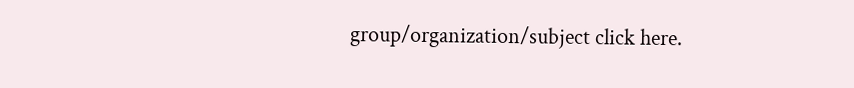group/organization/subject click here.